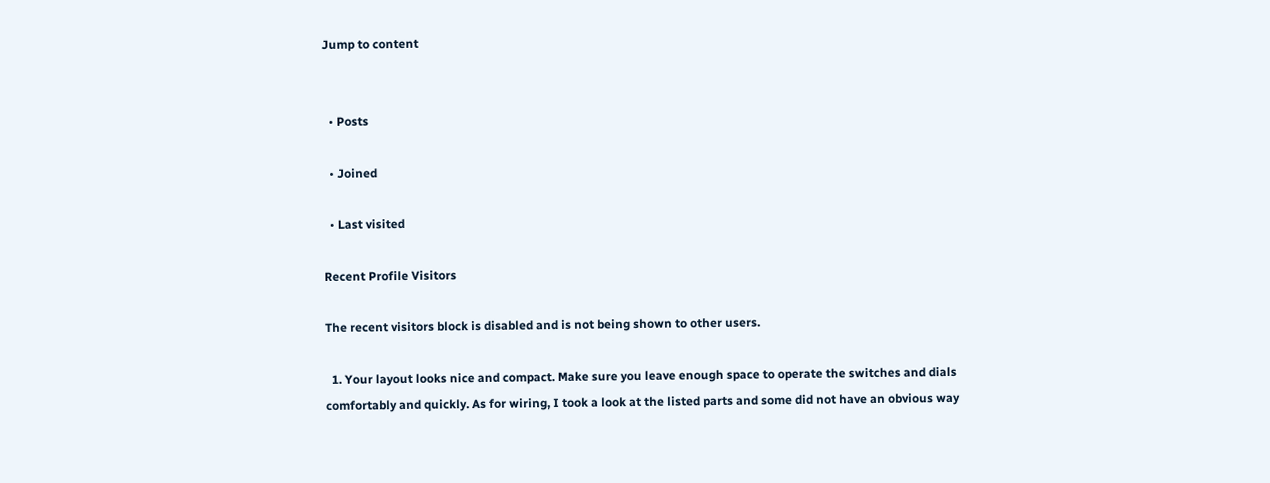Jump to content


  • Posts

  • Joined

  • Last visited

Recent Profile Visitors

The recent visitors block is disabled and is not being shown to other users.

  1. Your layout looks nice and compact. Make sure you leave enough space to operate the switches and dials comfortably and quickly. As for wiring, I took a look at the listed parts and some did not have an obvious way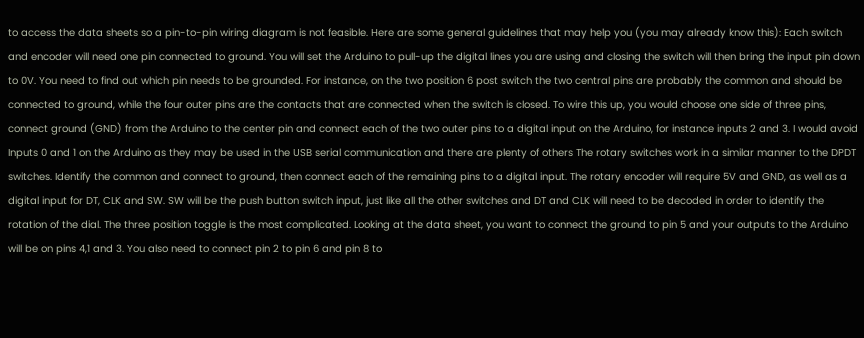to access the data sheets so a pin-to-pin wiring diagram is not feasible. Here are some general guidelines that may help you (you may already know this): Each switch and encoder will need one pin connected to ground. You will set the Arduino to pull-up the digital lines you are using and closing the switch will then bring the input pin down to 0V. You need to find out which pin needs to be grounded. For instance, on the two position 6 post switch the two central pins are probably the common and should be connected to ground, while the four outer pins are the contacts that are connected when the switch is closed. To wire this up, you would choose one side of three pins, connect ground (GND) from the Arduino to the center pin and connect each of the two outer pins to a digital input on the Arduino, for instance inputs 2 and 3. I would avoid Inputs 0 and 1 on the Arduino as they may be used in the USB serial communication and there are plenty of others The rotary switches work in a similar manner to the DPDT switches. Identify the common and connect to ground, then connect each of the remaining pins to a digital input. The rotary encoder will require 5V and GND, as well as a digital input for DT, CLK and SW. SW will be the push button switch input, just like all the other switches and DT and CLK will need to be decoded in order to identify the rotation of the dial. The three position toggle is the most complicated. Looking at the data sheet, you want to connect the ground to pin 5 and your outputs to the Arduino will be on pins 4,1 and 3. You also need to connect pin 2 to pin 6 and pin 8 to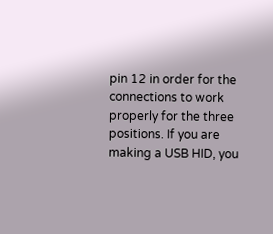pin 12 in order for the connections to work properly for the three positions. If you are making a USB HID, you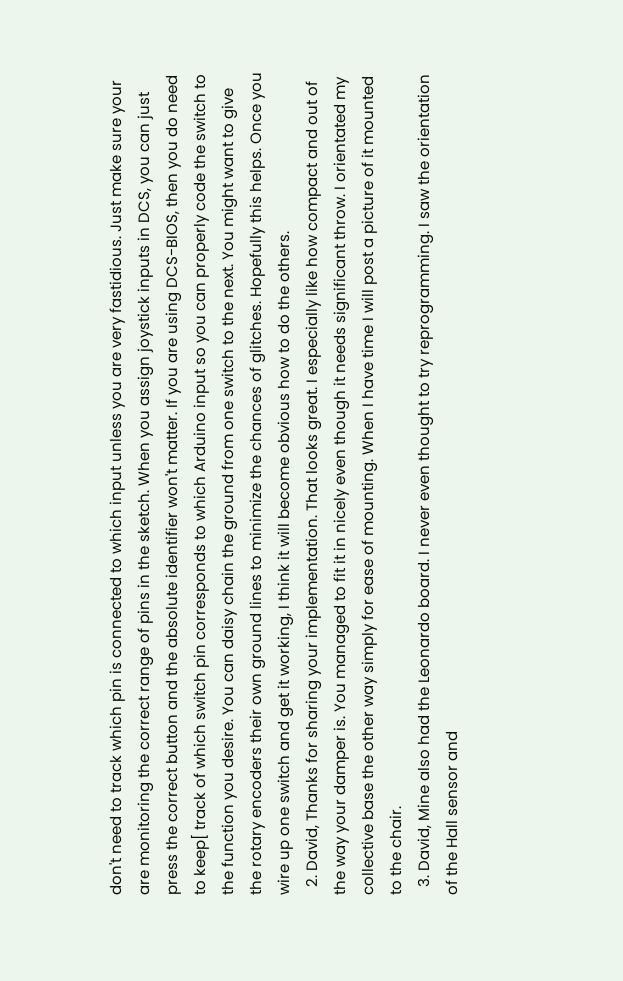don't need to track which pin is connected to which input unless you are very fastidious. Just make sure your are monitoring the correct range of pins in the sketch. When you assign joystick inputs in DCS, you can just press the correct button and the absolute identifier won't matter. If you are using DCS-BIOS, then you do need to keep[ track of which switch pin corresponds to which Arduino input so you can properly code the switch to the function you desire. You can daisy chain the ground from one switch to the next. You might want to give the rotary encoders their own ground lines to minimize the chances of glitches. Hopefully this helps. Once you wire up one switch and get it working, I think it will become obvious how to do the others.
  2. David, Thanks for sharing your implementation. That looks great. I especially like how compact and out of the way your damper is. You managed to fit it in nicely even though it needs significant throw. I orientated my collective base the other way simply for ease of mounting. When I have time I will post a picture of it mounted to the chair.
  3. David, Mine also had the Leonardo board. I never even thought to try reprogramming. I saw the orientation of the Hall sensor and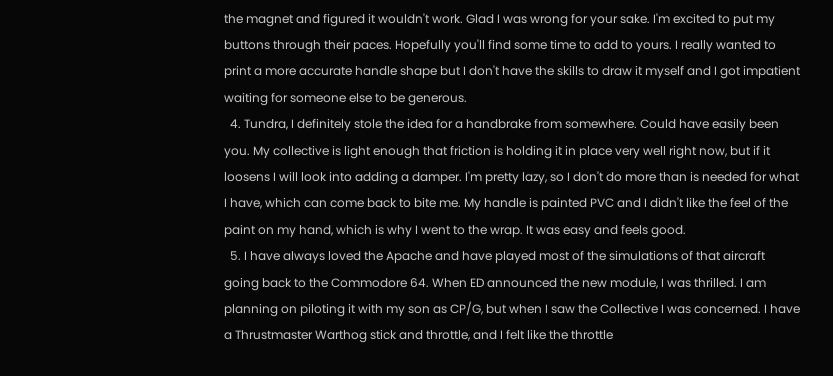the magnet and figured it wouldn't work. Glad I was wrong for your sake. I'm excited to put my buttons through their paces. Hopefully you'll find some time to add to yours. I really wanted to print a more accurate handle shape but I don't have the skills to draw it myself and I got impatient waiting for someone else to be generous.
  4. Tundra, I definitely stole the idea for a handbrake from somewhere. Could have easily been you. My collective is light enough that friction is holding it in place very well right now, but if it loosens I will look into adding a damper. I'm pretty lazy, so I don't do more than is needed for what I have, which can come back to bite me. My handle is painted PVC and I didn't like the feel of the paint on my hand, which is why I went to the wrap. It was easy and feels good.
  5. I have always loved the Apache and have played most of the simulations of that aircraft going back to the Commodore 64. When ED announced the new module, I was thrilled. I am planning on piloting it with my son as CP/G, but when I saw the Collective I was concerned. I have a Thrustmaster Warthog stick and throttle, and I felt like the throttle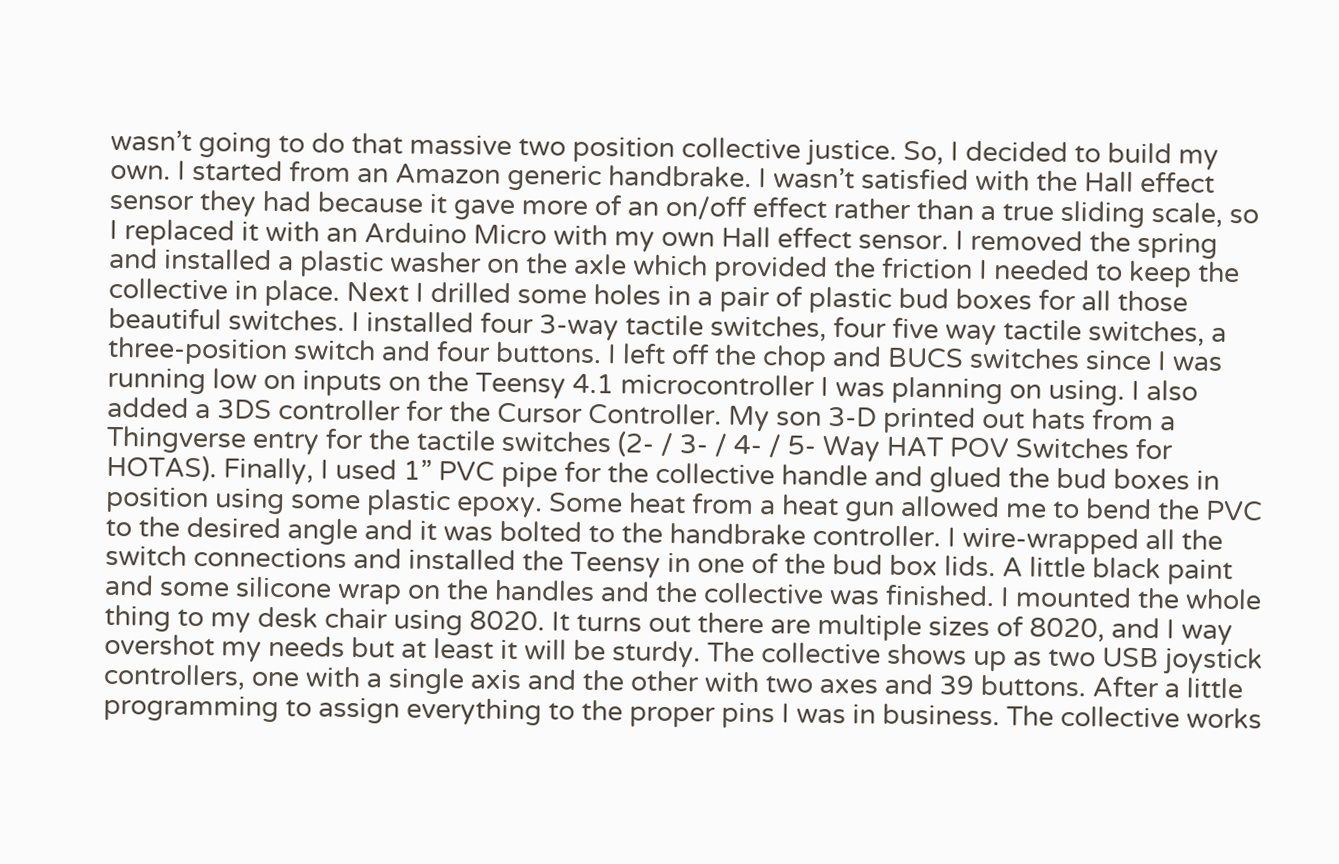wasn’t going to do that massive two position collective justice. So, I decided to build my own. I started from an Amazon generic handbrake. I wasn’t satisfied with the Hall effect sensor they had because it gave more of an on/off effect rather than a true sliding scale, so I replaced it with an Arduino Micro with my own Hall effect sensor. I removed the spring and installed a plastic washer on the axle which provided the friction I needed to keep the collective in place. Next I drilled some holes in a pair of plastic bud boxes for all those beautiful switches. I installed four 3-way tactile switches, four five way tactile switches, a three-position switch and four buttons. I left off the chop and BUCS switches since I was running low on inputs on the Teensy 4.1 microcontroller I was planning on using. I also added a 3DS controller for the Cursor Controller. My son 3-D printed out hats from a Thingverse entry for the tactile switches (2- / 3- / 4- / 5- Way HAT POV Switches for HOTAS). Finally, I used 1” PVC pipe for the collective handle and glued the bud boxes in position using some plastic epoxy. Some heat from a heat gun allowed me to bend the PVC to the desired angle and it was bolted to the handbrake controller. I wire-wrapped all the switch connections and installed the Teensy in one of the bud box lids. A little black paint and some silicone wrap on the handles and the collective was finished. I mounted the whole thing to my desk chair using 8020. It turns out there are multiple sizes of 8020, and I way overshot my needs but at least it will be sturdy. The collective shows up as two USB joystick controllers, one with a single axis and the other with two axes and 39 buttons. After a little programming to assign everything to the proper pins I was in business. The collective works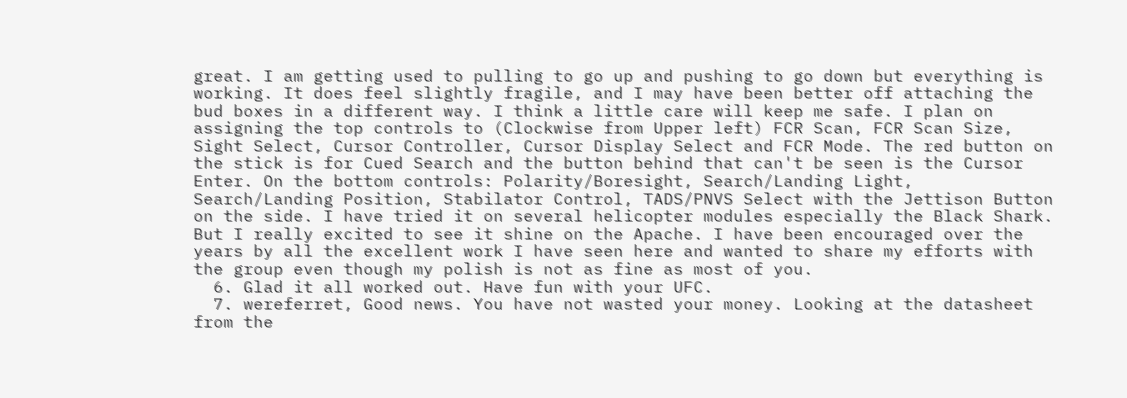great. I am getting used to pulling to go up and pushing to go down but everything is working. It does feel slightly fragile, and I may have been better off attaching the bud boxes in a different way. I think a little care will keep me safe. I plan on assigning the top controls to (Clockwise from Upper left) FCR Scan, FCR Scan Size, Sight Select, Cursor Controller, Cursor Display Select and FCR Mode. The red button on the stick is for Cued Search and the button behind that can't be seen is the Cursor Enter. On the bottom controls: Polarity/Boresight, Search/Landing Light, Search/Landing Position, Stabilator Control, TADS/PNVS Select with the Jettison Button on the side. I have tried it on several helicopter modules especially the Black Shark. But I really excited to see it shine on the Apache. I have been encouraged over the years by all the excellent work I have seen here and wanted to share my efforts with the group even though my polish is not as fine as most of you.
  6. Glad it all worked out. Have fun with your UFC.
  7. wereferret, Good news. You have not wasted your money. Looking at the datasheet from the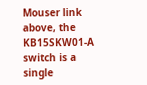Mouser link above, the KB15SKW01-A switch is a single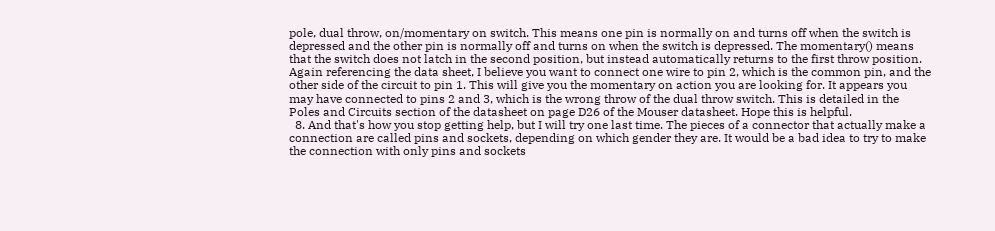pole, dual throw, on/momentary on switch. This means one pin is normally on and turns off when the switch is depressed and the other pin is normally off and turns on when the switch is depressed. The momentary() means that the switch does not latch in the second position, but instead automatically returns to the first throw position. Again referencing the data sheet, I believe you want to connect one wire to pin 2, which is the common pin, and the other side of the circuit to pin 1. This will give you the momentary on action you are looking for. It appears you may have connected to pins 2 and 3, which is the wrong throw of the dual throw switch. This is detailed in the Poles and Circuits section of the datasheet on page D26 of the Mouser datasheet. Hope this is helpful.
  8. And that's how you stop getting help, but I will try one last time. The pieces of a connector that actually make a connection are called pins and sockets, depending on which gender they are. It would be a bad idea to try to make the connection with only pins and sockets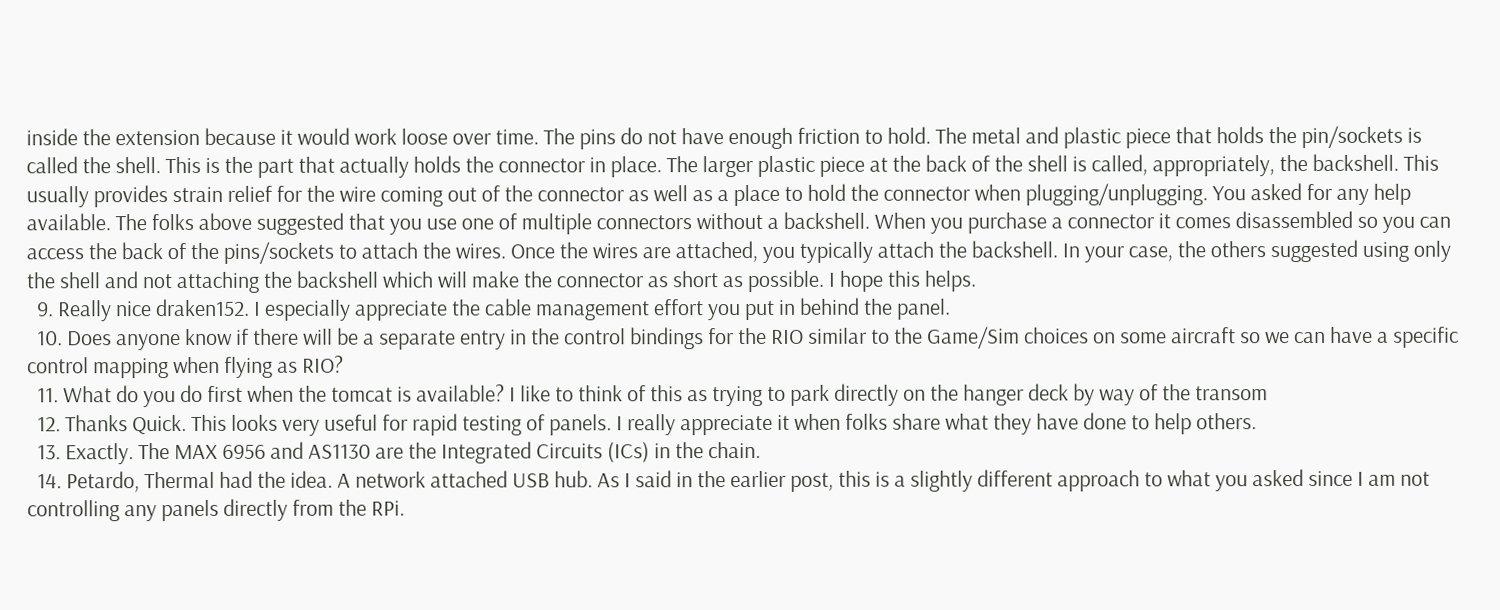inside the extension because it would work loose over time. The pins do not have enough friction to hold. The metal and plastic piece that holds the pin/sockets is called the shell. This is the part that actually holds the connector in place. The larger plastic piece at the back of the shell is called, appropriately, the backshell. This usually provides strain relief for the wire coming out of the connector as well as a place to hold the connector when plugging/unplugging. You asked for any help available. The folks above suggested that you use one of multiple connectors without a backshell. When you purchase a connector it comes disassembled so you can access the back of the pins/sockets to attach the wires. Once the wires are attached, you typically attach the backshell. In your case, the others suggested using only the shell and not attaching the backshell which will make the connector as short as possible. I hope this helps.
  9. Really nice draken152. I especially appreciate the cable management effort you put in behind the panel.
  10. Does anyone know if there will be a separate entry in the control bindings for the RIO similar to the Game/Sim choices on some aircraft so we can have a specific control mapping when flying as RIO?
  11. What do you do first when the tomcat is available? I like to think of this as trying to park directly on the hanger deck by way of the transom
  12. Thanks Quick. This looks very useful for rapid testing of panels. I really appreciate it when folks share what they have done to help others.
  13. Exactly. The MAX 6956 and AS1130 are the Integrated Circuits (ICs) in the chain.
  14. Petardo, Thermal had the idea. A network attached USB hub. As I said in the earlier post, this is a slightly different approach to what you asked since I am not controlling any panels directly from the RPi.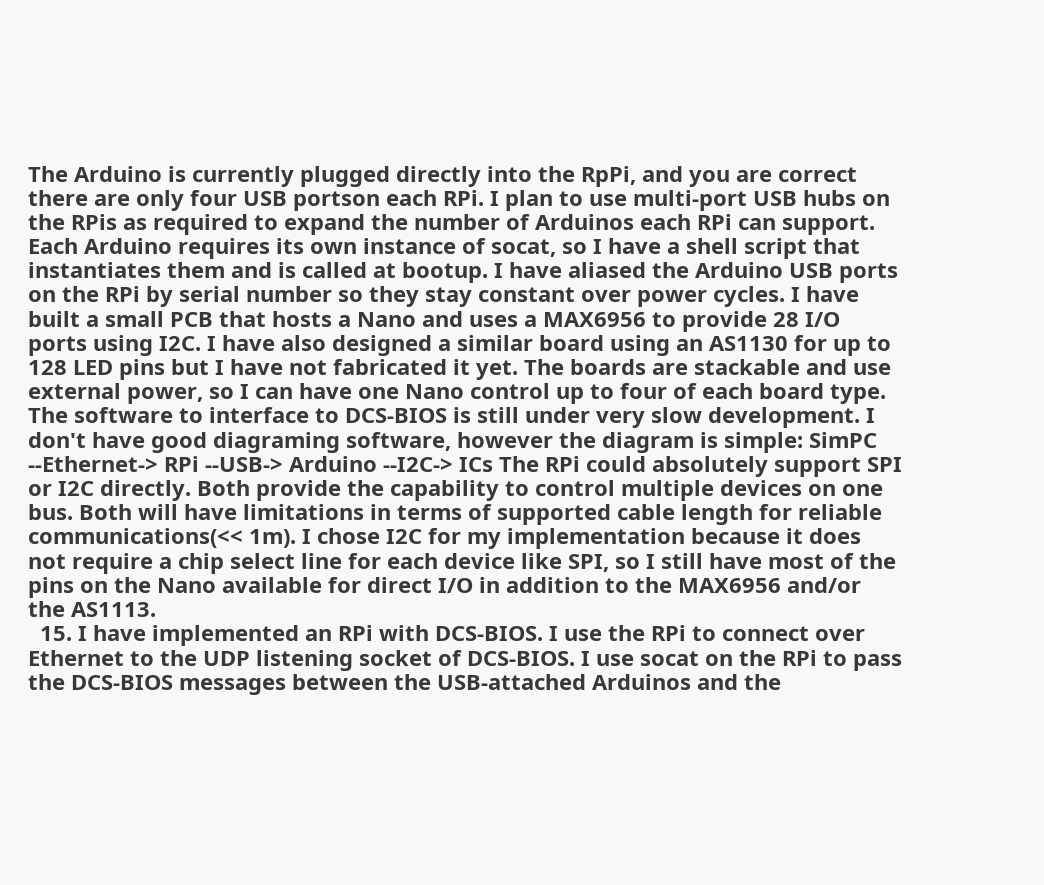The Arduino is currently plugged directly into the RpPi, and you are correct there are only four USB portson each RPi. I plan to use multi-port USB hubs on the RPis as required to expand the number of Arduinos each RPi can support. Each Arduino requires its own instance of socat, so I have a shell script that instantiates them and is called at bootup. I have aliased the Arduino USB ports on the RPi by serial number so they stay constant over power cycles. I have built a small PCB that hosts a Nano and uses a MAX6956 to provide 28 I/O ports using I2C. I have also designed a similar board using an AS1130 for up to 128 LED pins but I have not fabricated it yet. The boards are stackable and use external power, so I can have one Nano control up to four of each board type. The software to interface to DCS-BIOS is still under very slow development. I don't have good diagraming software, however the diagram is simple: SimPC --Ethernet-> RPi --USB-> Arduino --I2C-> ICs The RPi could absolutely support SPI or I2C directly. Both provide the capability to control multiple devices on one bus. Both will have limitations in terms of supported cable length for reliable communications(<< 1m). I chose I2C for my implementation because it does not require a chip select line for each device like SPI, so I still have most of the pins on the Nano available for direct I/O in addition to the MAX6956 and/or the AS1113.
  15. I have implemented an RPi with DCS-BIOS. I use the RPi to connect over Ethernet to the UDP listening socket of DCS-BIOS. I use socat on the RPi to pass the DCS-BIOS messages between the USB-attached Arduinos and the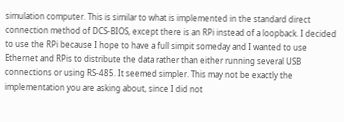simulation computer. This is similar to what is implemented in the standard direct connection method of DCS-BIOS, except there is an RPi instead of a loopback. I decided to use the RPi because I hope to have a full simpit someday and I wanted to use Ethernet and RPis to distribute the data rather than either running several USB connections or using RS-485. It seemed simpler. This may not be exactly the implementation you are asking about, since I did not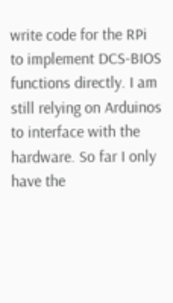write code for the RPi to implement DCS-BIOS functions directly. I am still relying on Arduinos to interface with the hardware. So far I only have the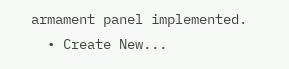armament panel implemented.
  • Create New...